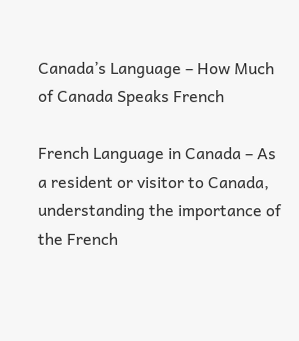Canada’s Language – How Much of Canada Speaks French

French Language in Canada – As a resident or visitor to Canada, understanding the importance of the French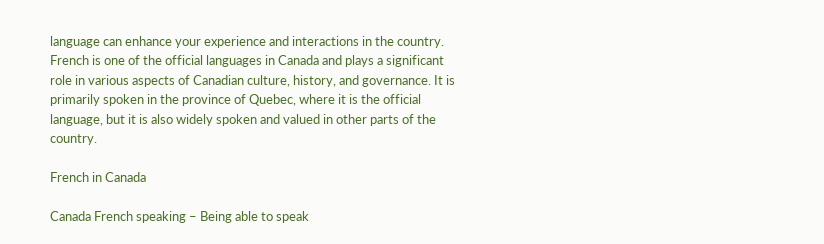language can enhance your experience and interactions in the country. French is one of the official languages in Canada and plays a significant role in various aspects of Canadian culture, history, and governance. It is primarily spoken in the province of Quebec, where it is the official language, but it is also widely spoken and valued in other parts of the country.

French in Canada

Canada French speaking – Being able to speak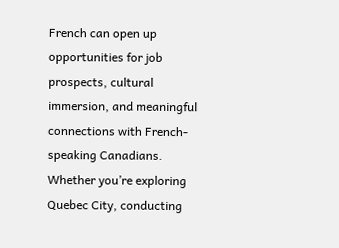French can open up opportunities for job prospects, cultural immersion, and meaningful connections with French-speaking Canadians. Whether you’re exploring Quebec City, conducting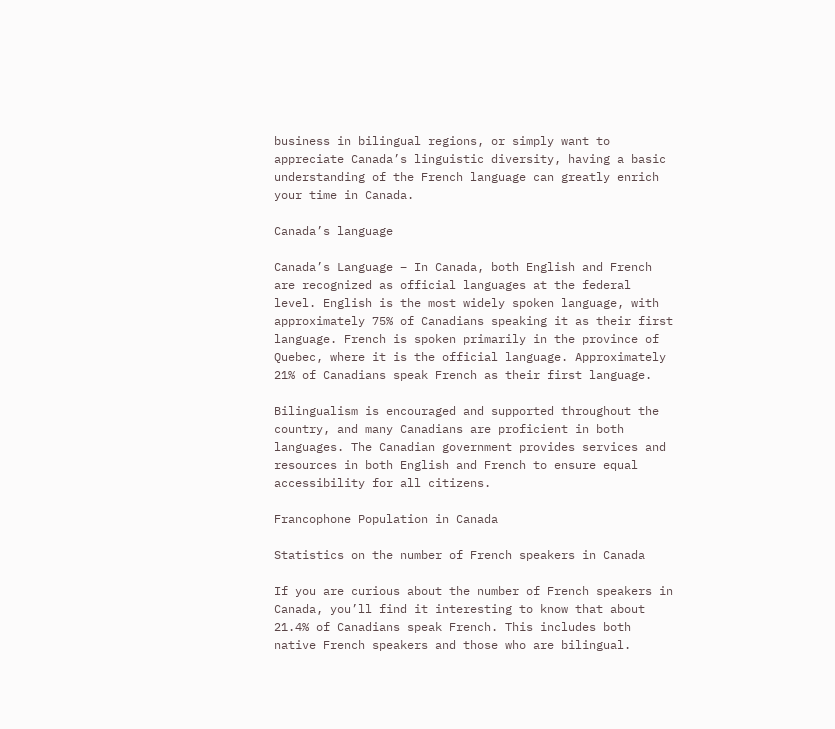business in bilingual regions, or simply want to appreciate Canada’s linguistic diversity, having a basic understanding of the French language can greatly enrich your time in Canada.

Canada’s language

Canada’s Language – In Canada, both English and French are recognized as official languages at the federal level. English is the most widely spoken language, with approximately 75% of Canadians speaking it as their first language. French is spoken primarily in the province of Quebec, where it is the official language. Approximately 21% of Canadians speak French as their first language.

Bilingualism is encouraged and supported throughout the country, and many Canadians are proficient in both languages. The Canadian government provides services and resources in both English and French to ensure equal accessibility for all citizens.

Francophone Population in Canada

Statistics on the number of French speakers in Canada

If you are curious about the number of French speakers in Canada, you’ll find it interesting to know that about 21.4% of Canadians speak French. This includes both native French speakers and those who are bilingual.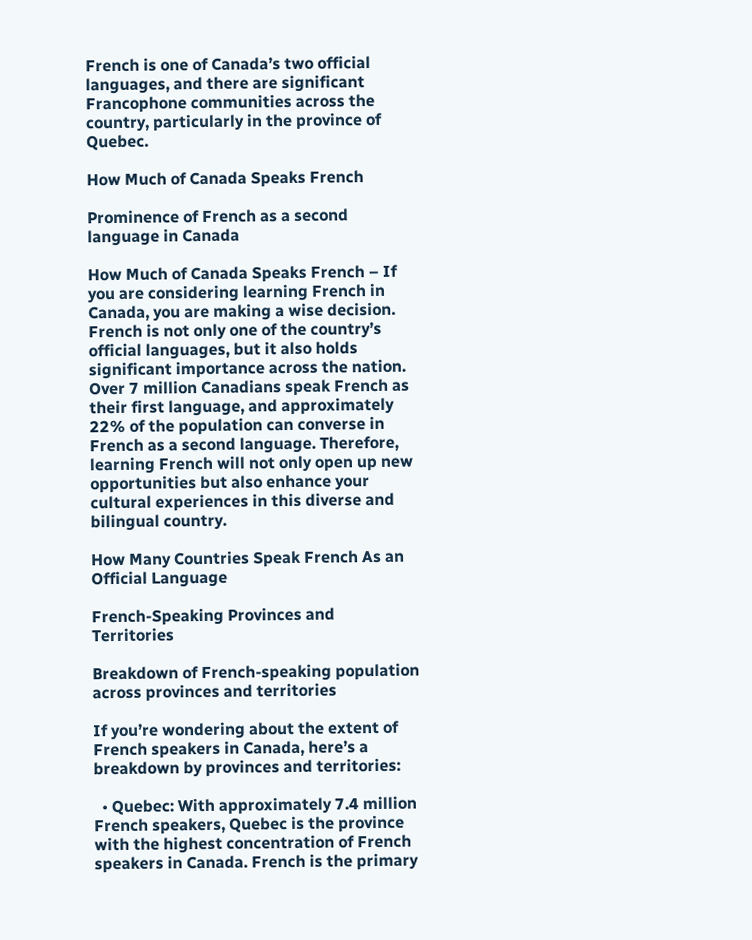French is one of Canada’s two official languages, and there are significant Francophone communities across the country, particularly in the province of Quebec.

How Much of Canada Speaks French

Prominence of French as a second language in Canada

How Much of Canada Speaks French – If you are considering learning French in Canada, you are making a wise decision. French is not only one of the country’s official languages, but it also holds significant importance across the nation. Over 7 million Canadians speak French as their first language, and approximately 22% of the population can converse in French as a second language. Therefore, learning French will not only open up new opportunities but also enhance your cultural experiences in this diverse and bilingual country.

How Many Countries Speak French As an Official Language

French-Speaking Provinces and Territories

Breakdown of French-speaking population across provinces and territories

If you’re wondering about the extent of French speakers in Canada, here’s a breakdown by provinces and territories:

  • Quebec: With approximately 7.4 million French speakers, Quebec is the province with the highest concentration of French speakers in Canada. French is the primary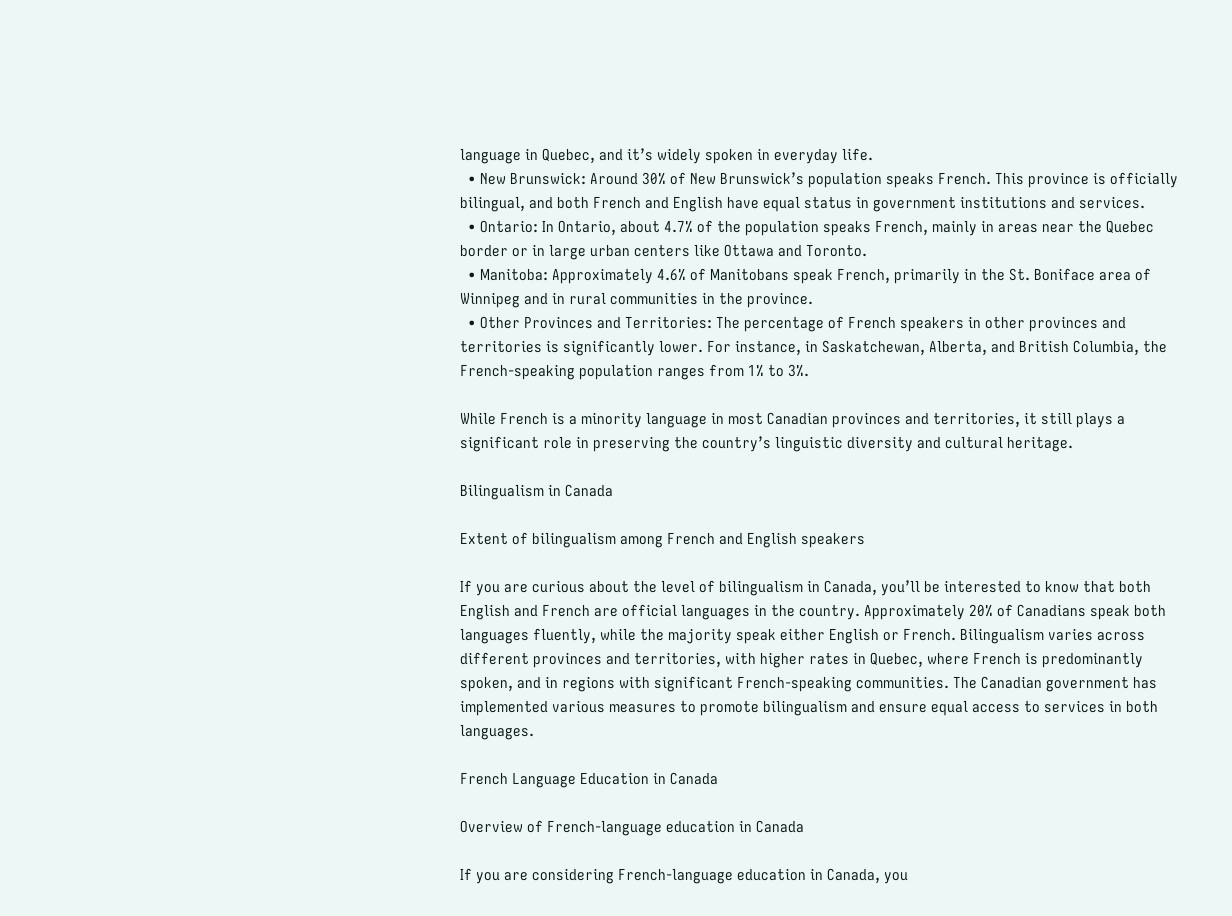language in Quebec, and it’s widely spoken in everyday life.
  • New Brunswick: Around 30% of New Brunswick’s population speaks French. This province is officially bilingual, and both French and English have equal status in government institutions and services.
  • Ontario: In Ontario, about 4.7% of the population speaks French, mainly in areas near the Quebec border or in large urban centers like Ottawa and Toronto.
  • Manitoba: Approximately 4.6% of Manitobans speak French, primarily in the St. Boniface area of Winnipeg and in rural communities in the province.
  • Other Provinces and Territories: The percentage of French speakers in other provinces and territories is significantly lower. For instance, in Saskatchewan, Alberta, and British Columbia, the French-speaking population ranges from 1% to 3%.

While French is a minority language in most Canadian provinces and territories, it still plays a significant role in preserving the country’s linguistic diversity and cultural heritage.

Bilingualism in Canada

Extent of bilingualism among French and English speakers

If you are curious about the level of bilingualism in Canada, you’ll be interested to know that both English and French are official languages in the country. Approximately 20% of Canadians speak both languages fluently, while the majority speak either English or French. Bilingualism varies across different provinces and territories, with higher rates in Quebec, where French is predominantly spoken, and in regions with significant French-speaking communities. The Canadian government has implemented various measures to promote bilingualism and ensure equal access to services in both languages.

French Language Education in Canada

Overview of French-language education in Canada

If you are considering French-language education in Canada, you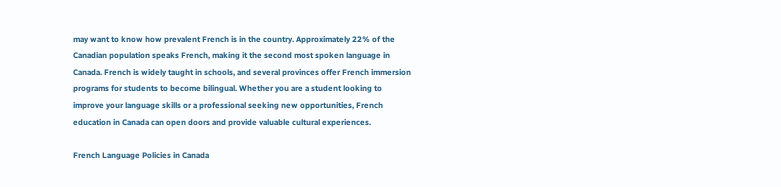may want to know how prevalent French is in the country. Approximately 22% of the Canadian population speaks French, making it the second most spoken language in Canada. French is widely taught in schools, and several provinces offer French immersion programs for students to become bilingual. Whether you are a student looking to improve your language skills or a professional seeking new opportunities, French education in Canada can open doors and provide valuable cultural experiences.

French Language Policies in Canada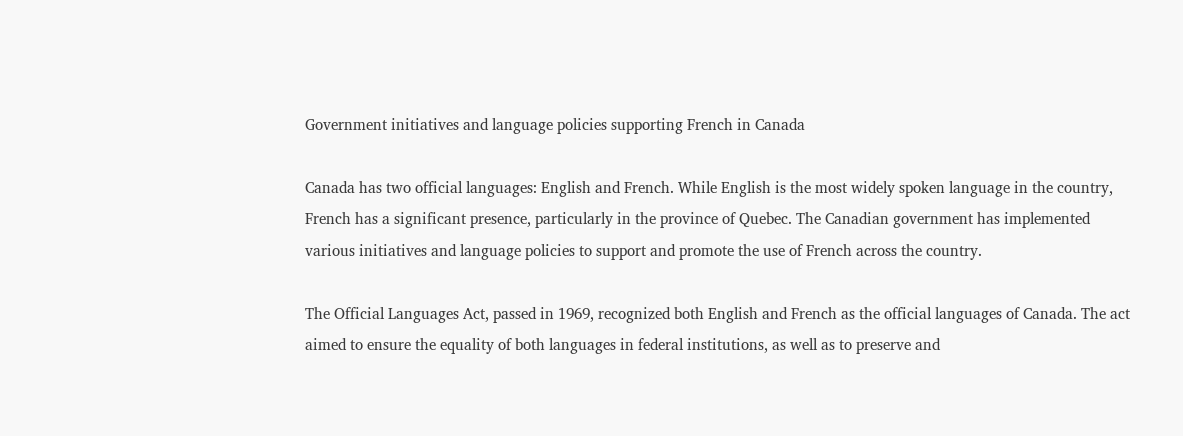Government initiatives and language policies supporting French in Canada

Canada has two official languages: English and French. While English is the most widely spoken language in the country, French has a significant presence, particularly in the province of Quebec. The Canadian government has implemented various initiatives and language policies to support and promote the use of French across the country.

The Official Languages Act, passed in 1969, recognized both English and French as the official languages of Canada. The act aimed to ensure the equality of both languages in federal institutions, as well as to preserve and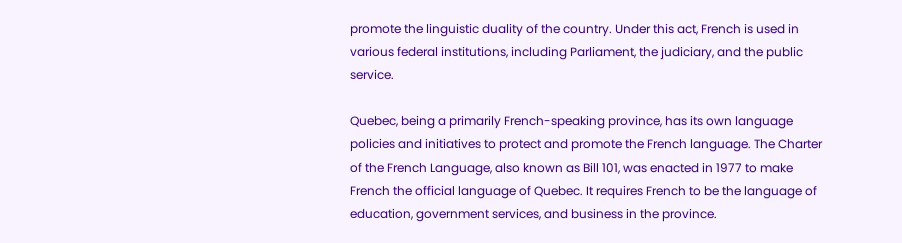promote the linguistic duality of the country. Under this act, French is used in various federal institutions, including Parliament, the judiciary, and the public service.

Quebec, being a primarily French-speaking province, has its own language policies and initiatives to protect and promote the French language. The Charter of the French Language, also known as Bill 101, was enacted in 1977 to make French the official language of Quebec. It requires French to be the language of education, government services, and business in the province.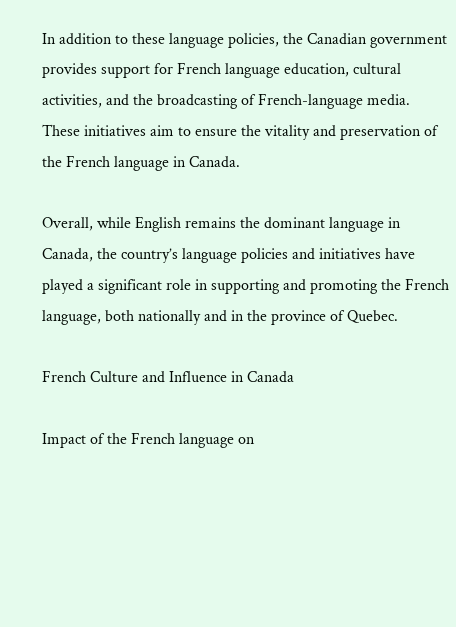In addition to these language policies, the Canadian government provides support for French language education, cultural activities, and the broadcasting of French-language media. These initiatives aim to ensure the vitality and preservation of the French language in Canada.

Overall, while English remains the dominant language in Canada, the country’s language policies and initiatives have played a significant role in supporting and promoting the French language, both nationally and in the province of Quebec.

French Culture and Influence in Canada

Impact of the French language on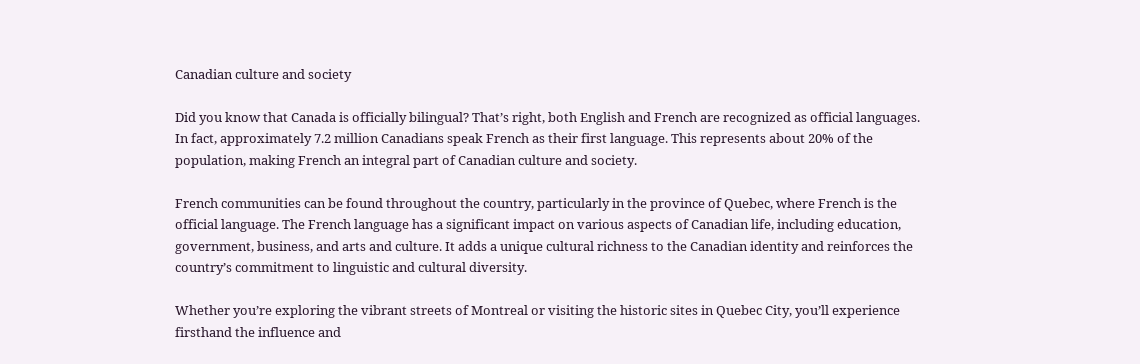Canadian culture and society

Did you know that Canada is officially bilingual? That’s right, both English and French are recognized as official languages. In fact, approximately 7.2 million Canadians speak French as their first language. This represents about 20% of the population, making French an integral part of Canadian culture and society.

French communities can be found throughout the country, particularly in the province of Quebec, where French is the official language. The French language has a significant impact on various aspects of Canadian life, including education, government, business, and arts and culture. It adds a unique cultural richness to the Canadian identity and reinforces the country’s commitment to linguistic and cultural diversity.

Whether you’re exploring the vibrant streets of Montreal or visiting the historic sites in Quebec City, you’ll experience firsthand the influence and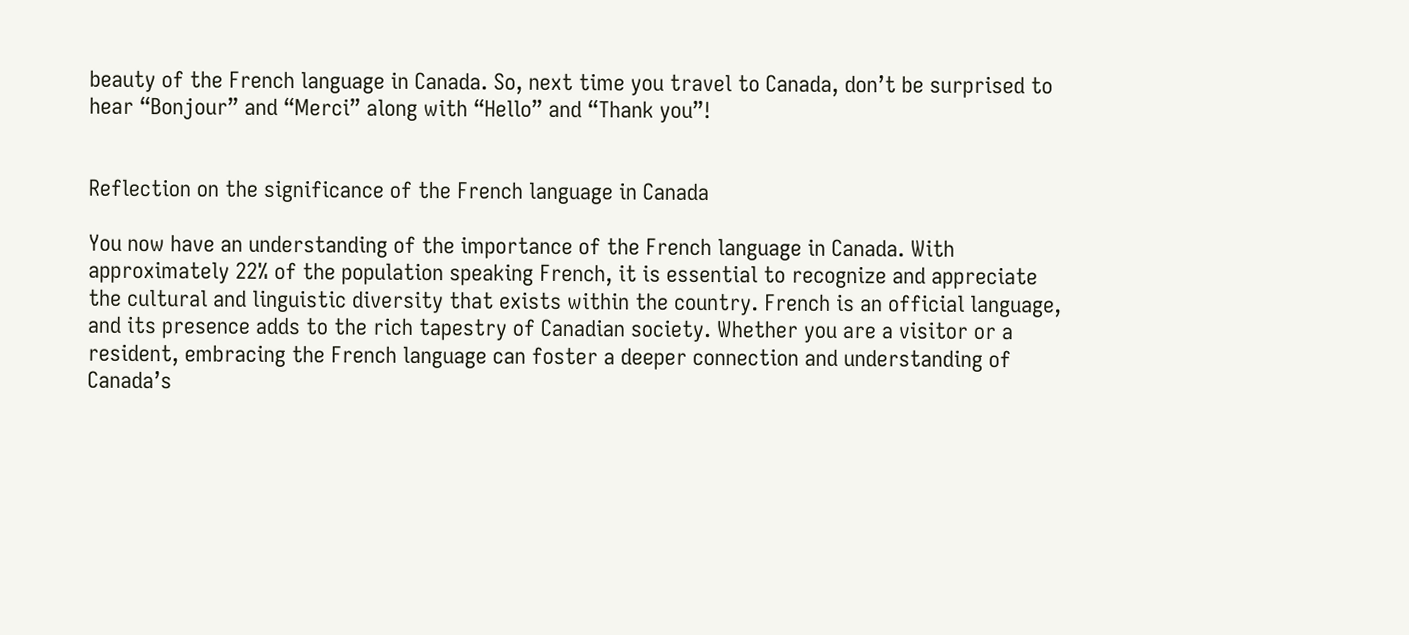beauty of the French language in Canada. So, next time you travel to Canada, don’t be surprised to hear “Bonjour” and “Merci” along with “Hello” and “Thank you”!


Reflection on the significance of the French language in Canada

You now have an understanding of the importance of the French language in Canada. With approximately 22% of the population speaking French, it is essential to recognize and appreciate the cultural and linguistic diversity that exists within the country. French is an official language, and its presence adds to the rich tapestry of Canadian society. Whether you are a visitor or a resident, embracing the French language can foster a deeper connection and understanding of Canada’s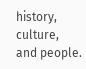history, culture, and people.